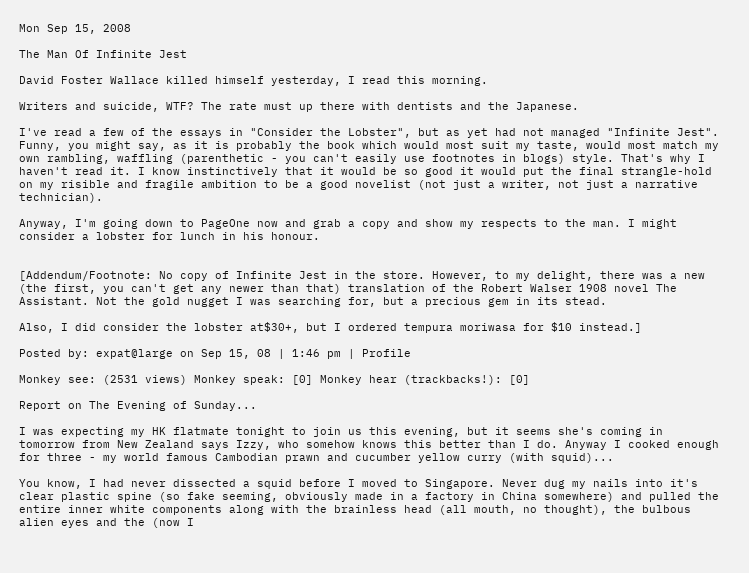Mon Sep 15, 2008

The Man Of Infinite Jest

David Foster Wallace killed himself yesterday, I read this morning.

Writers and suicide, WTF? The rate must up there with dentists and the Japanese.

I've read a few of the essays in "Consider the Lobster", but as yet had not managed "Infinite Jest". Funny, you might say, as it is probably the book which would most suit my taste, would most match my own rambling, waffling (parenthetic - you can't easily use footnotes in blogs) style. That's why I haven't read it. I know instinctively that it would be so good it would put the final strangle-hold on my risible and fragile ambition to be a good novelist (not just a writer, not just a narrative technician).

Anyway, I'm going down to PageOne now and grab a copy and show my respects to the man. I might consider a lobster for lunch in his honour.


[Addendum/Footnote: No copy of Infinite Jest in the store. However, to my delight, there was a new (the first, you can't get any newer than that) translation of the Robert Walser 1908 novel The Assistant. Not the gold nugget I was searching for, but a precious gem in its stead.

Also, I did consider the lobster at$30+, but I ordered tempura moriwasa for $10 instead.]

Posted by: expat@large on Sep 15, 08 | 1:46 pm | Profile

Monkey see: (2531 views) Monkey speak: [0] Monkey hear (trackbacks!): [0]

Report on The Evening of Sunday...

I was expecting my HK flatmate tonight to join us this evening, but it seems she's coming in tomorrow from New Zealand says Izzy, who somehow knows this better than I do. Anyway I cooked enough for three - my world famous Cambodian prawn and cucumber yellow curry (with squid)...

You know, I had never dissected a squid before I moved to Singapore. Never dug my nails into it's clear plastic spine (so fake seeming, obviously made in a factory in China somewhere) and pulled the entire inner white components along with the brainless head (all mouth, no thought), the bulbous alien eyes and the (now I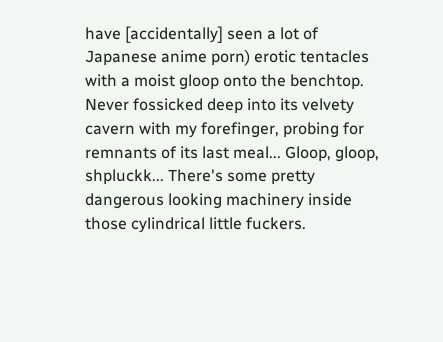have [accidentally] seen a lot of Japanese anime porn) erotic tentacles with a moist gloop onto the benchtop. Never fossicked deep into its velvety cavern with my forefinger, probing for remnants of its last meal... Gloop, gloop, shpluckk... There's some pretty dangerous looking machinery inside those cylindrical little fuckers.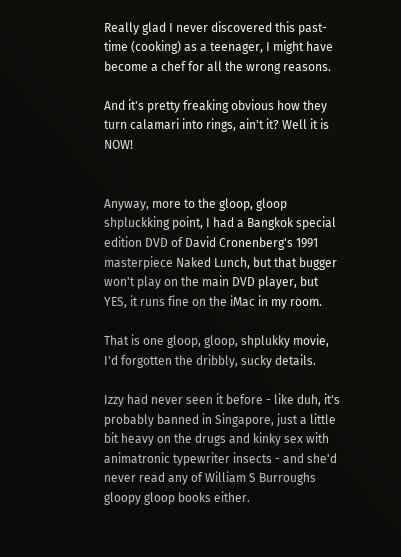Really glad I never discovered this past-time (cooking) as a teenager, I might have become a chef for all the wrong reasons.

And it's pretty freaking obvious how they turn calamari into rings, ain't it? Well it is NOW!


Anyway, more to the gloop, gloop shpluckking point, I had a Bangkok special edition DVD of David Cronenberg's 1991 masterpiece Naked Lunch, but that bugger won't play on the main DVD player, but YES, it runs fine on the iMac in my room.

That is one gloop, gloop, shplukky movie, I'd forgotten the dribbly, sucky details.

Izzy had never seen it before - like duh, it's probably banned in Singapore, just a little bit heavy on the drugs and kinky sex with animatronic typewriter insects - and she'd never read any of William S Burroughs gloopy gloop books either.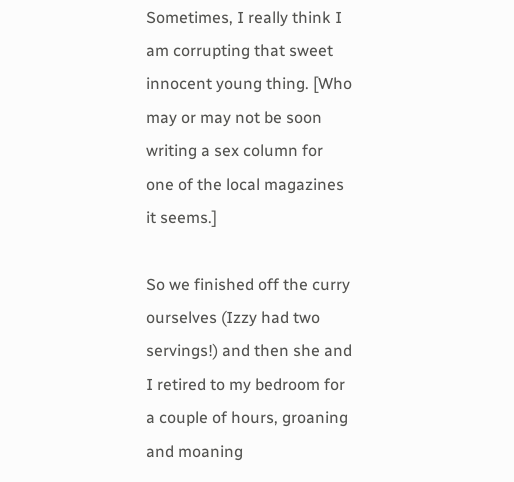Sometimes, I really think I am corrupting that sweet innocent young thing. [Who may or may not be soon writing a sex column for one of the local magazines it seems.]

So we finished off the curry ourselves (Izzy had two servings!) and then she and I retired to my bedroom for a couple of hours, groaning and moaning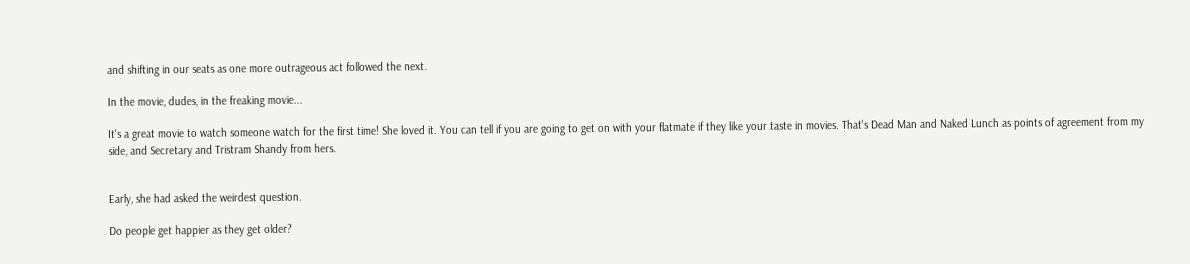and shifting in our seats as one more outrageous act followed the next.

In the movie, dudes, in the freaking movie...

It's a great movie to watch someone watch for the first time! She loved it. You can tell if you are going to get on with your flatmate if they like your taste in movies. That's Dead Man and Naked Lunch as points of agreement from my side, and Secretary and Tristram Shandy from hers.


Early, she had asked the weirdest question.

Do people get happier as they get older?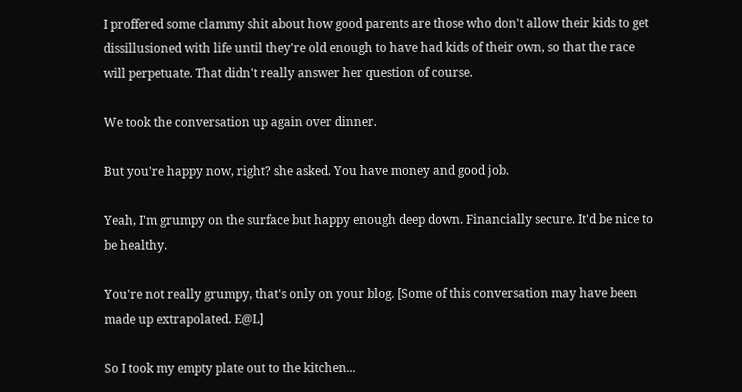I proffered some clammy shit about how good parents are those who don't allow their kids to get dissillusioned with life until they're old enough to have had kids of their own, so that the race will perpetuate. That didn't really answer her question of course.

We took the conversation up again over dinner.

But you're happy now, right? she asked. You have money and good job.

Yeah, I'm grumpy on the surface but happy enough deep down. Financially secure. It'd be nice to be healthy.

You're not really grumpy, that's only on your blog. [Some of this conversation may have been made up extrapolated. E@L]

So I took my empty plate out to the kitchen...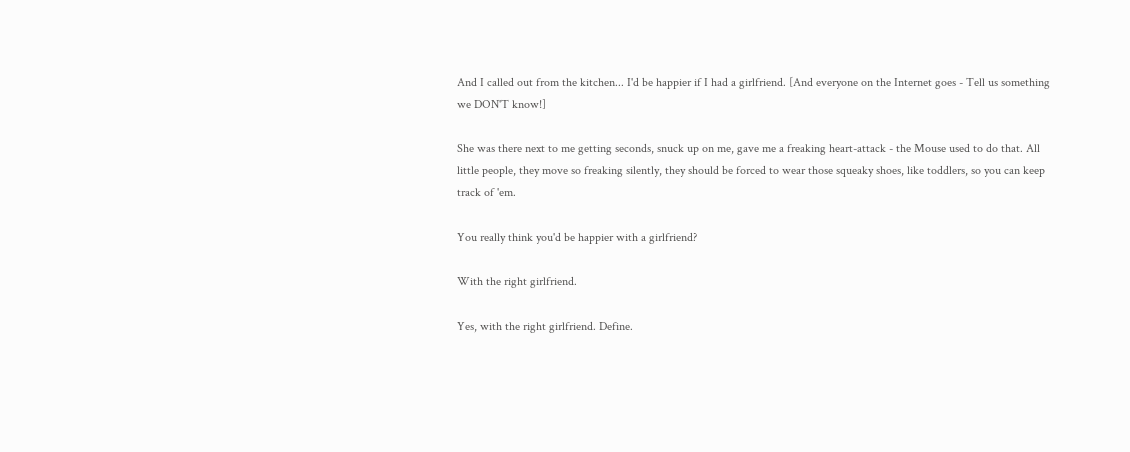And I called out from the kitchen... I'd be happier if I had a girlfriend. [And everyone on the Internet goes - Tell us something we DON'T know!]

She was there next to me getting seconds, snuck up on me, gave me a freaking heart-attack - the Mouse used to do that. All little people, they move so freaking silently, they should be forced to wear those squeaky shoes, like toddlers, so you can keep track of 'em.

You really think you'd be happier with a girlfriend?

With the right girlfriend.

Yes, with the right girlfriend. Define.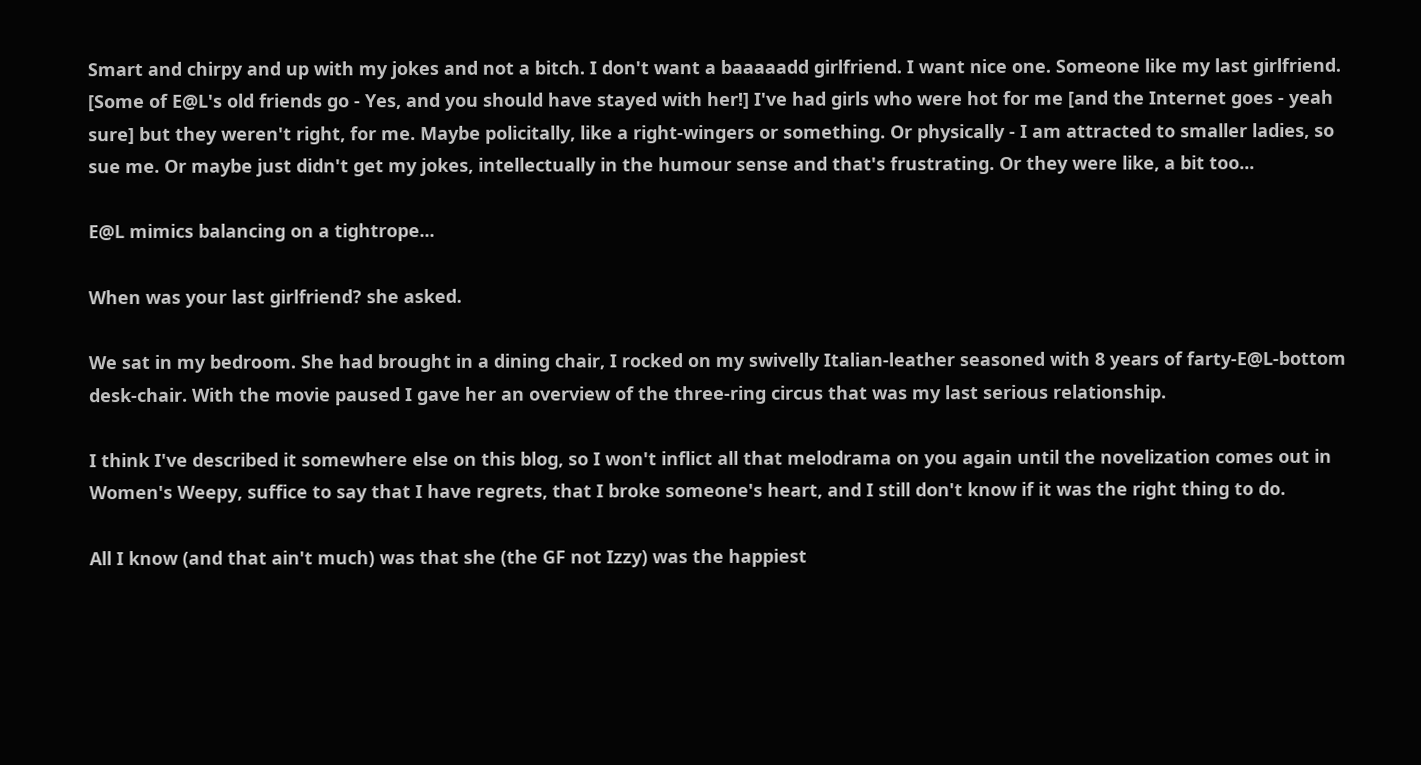Smart and chirpy and up with my jokes and not a bitch. I don't want a baaaaadd girlfriend. I want nice one. Someone like my last girlfriend. [Some of E@L's old friends go - Yes, and you should have stayed with her!] I've had girls who were hot for me [and the Internet goes - yeah sure] but they weren't right, for me. Maybe policitally, like a right-wingers or something. Or physically - I am attracted to smaller ladies, so sue me. Or maybe just didn't get my jokes, intellectually in the humour sense and that's frustrating. Or they were like, a bit too...

E@L mimics balancing on a tightrope...

When was your last girlfriend? she asked.

We sat in my bedroom. She had brought in a dining chair, I rocked on my swivelly Italian-leather seasoned with 8 years of farty-E@L-bottom desk-chair. With the movie paused I gave her an overview of the three-ring circus that was my last serious relationship.

I think I've described it somewhere else on this blog, so I won't inflict all that melodrama on you again until the novelization comes out in Women's Weepy, suffice to say that I have regrets, that I broke someone's heart, and I still don't know if it was the right thing to do.

All I know (and that ain't much) was that she (the GF not Izzy) was the happiest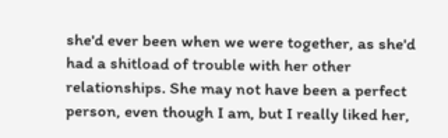she'd ever been when we were together, as she'd had a shitload of trouble with her other relationships. She may not have been a perfect person, even though I am, but I really liked her,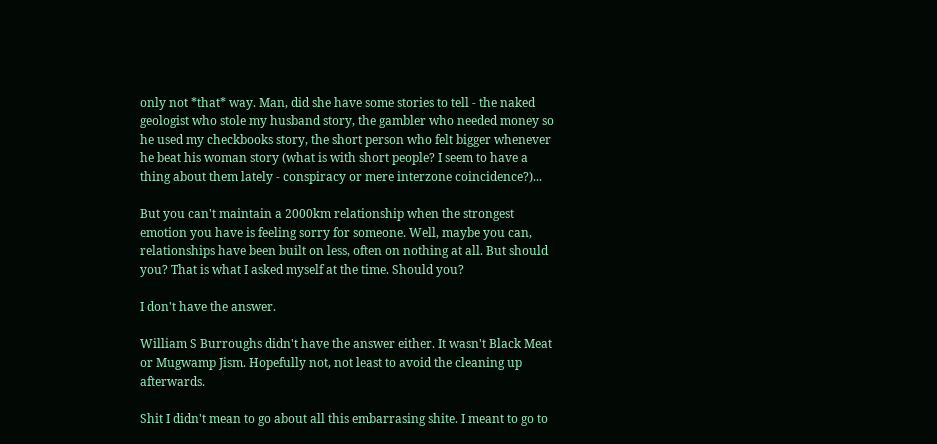only not *that* way. Man, did she have some stories to tell - the naked geologist who stole my husband story, the gambler who needed money so he used my checkbooks story, the short person who felt bigger whenever he beat his woman story (what is with short people? I seem to have a thing about them lately - conspiracy or mere interzone coincidence?)...

But you can't maintain a 2000km relationship when the strongest emotion you have is feeling sorry for someone. Well, maybe you can, relationships have been built on less, often on nothing at all. But should you? That is what I asked myself at the time. Should you?

I don't have the answer.

William S Burroughs didn't have the answer either. It wasn't Black Meat or Mugwamp Jism. Hopefully not, not least to avoid the cleaning up afterwards.

Shit I didn't mean to go about all this embarrasing shite. I meant to go to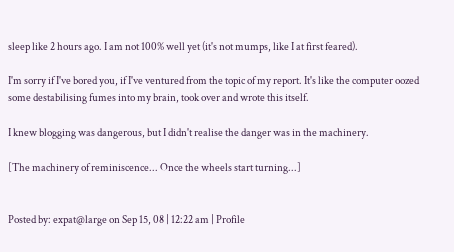sleep like 2 hours ago. I am not 100% well yet (it's not mumps, like I at first feared).

I'm sorry if I've bored you, if I've ventured from the topic of my report. It's like the computer oozed some destabilising fumes into my brain, took over and wrote this itself.

I knew blogging was dangerous, but I didn't realise the danger was in the machinery.

[The machinery of reminiscence... Once the wheels start turning...]


Posted by: expat@large on Sep 15, 08 | 12:22 am | Profile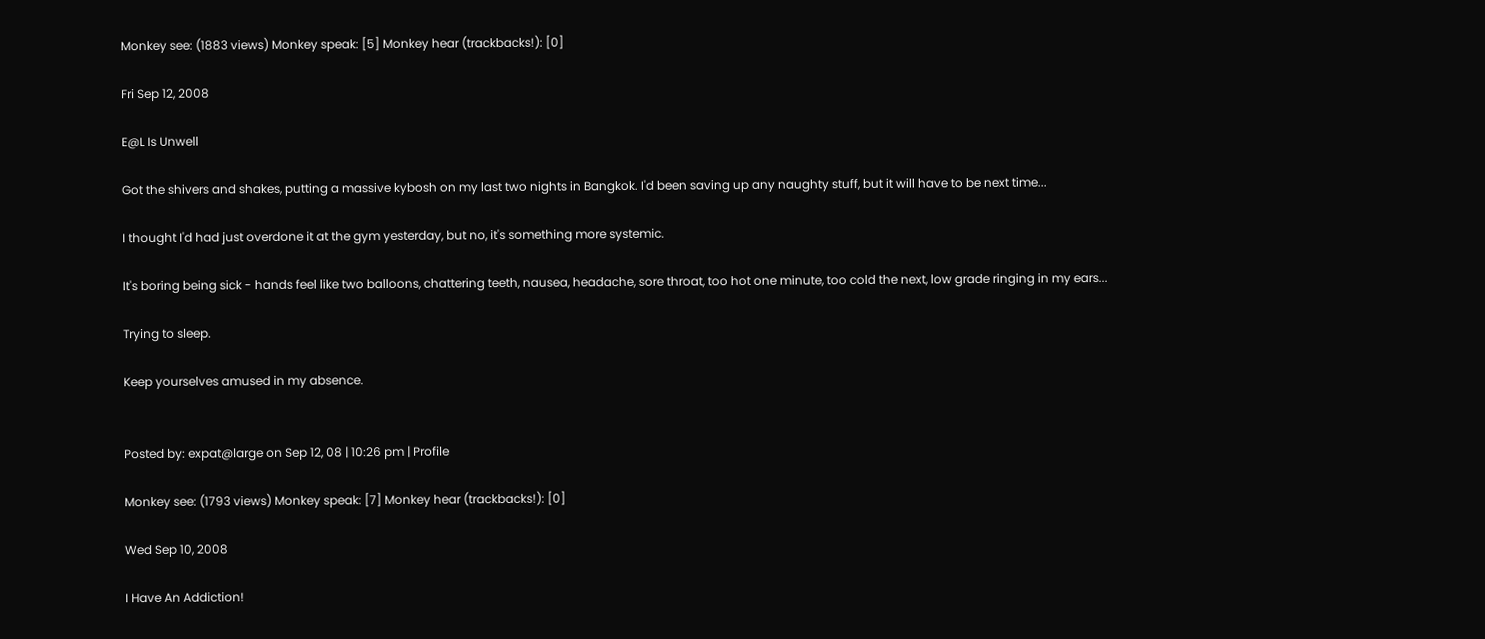Monkey see: (1883 views) Monkey speak: [5] Monkey hear (trackbacks!): [0]

Fri Sep 12, 2008

E@L Is Unwell

Got the shivers and shakes, putting a massive kybosh on my last two nights in Bangkok. I'd been saving up any naughty stuff, but it will have to be next time...

I thought I'd had just overdone it at the gym yesterday, but no, it's something more systemic.

It's boring being sick - hands feel like two balloons, chattering teeth, nausea, headache, sore throat, too hot one minute, too cold the next, low grade ringing in my ears...

Trying to sleep.

Keep yourselves amused in my absence.


Posted by: expat@large on Sep 12, 08 | 10:26 pm | Profile

Monkey see: (1793 views) Monkey speak: [7] Monkey hear (trackbacks!): [0]

Wed Sep 10, 2008

I Have An Addiction!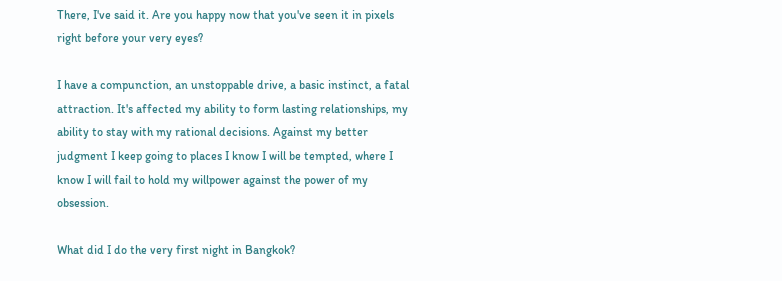There, I've said it. Are you happy now that you've seen it in pixels right before your very eyes?

I have a compunction, an unstoppable drive, a basic instinct, a fatal attraction. It's affected my ability to form lasting relationships, my ability to stay with my rational decisions. Against my better judgment I keep going to places I know I will be tempted, where I know I will fail to hold my willpower against the power of my obsession.

What did I do the very first night in Bangkok?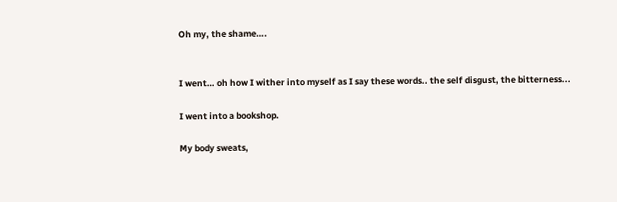Oh my, the shame….


I went… oh how I wither into myself as I say these words.. the self disgust, the bitterness...

I went into a bookshop.

My body sweats,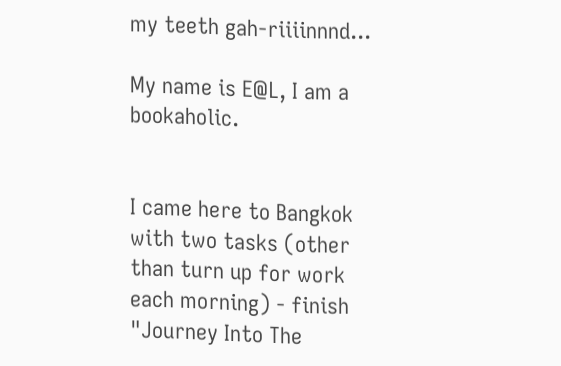my teeth gah-riiiinnnd...

My name is E@L, I am a bookaholic.


I came here to Bangkok with two tasks (other than turn up for work each morning) - finish "Journey Into The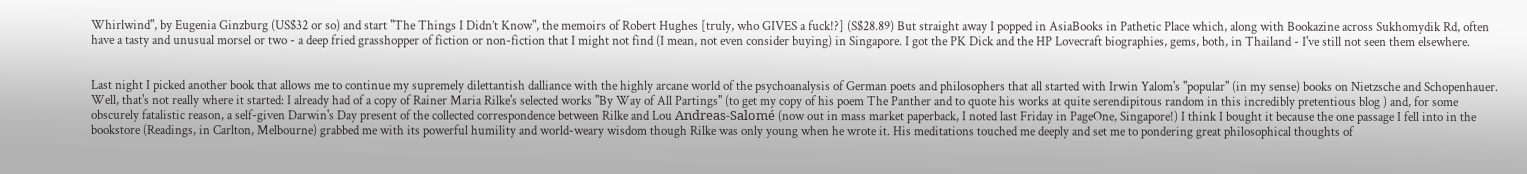Whirlwind", by Eugenia Ginzburg (US$32 or so) and start "The Things I Didn’t Know", the memoirs of Robert Hughes [truly, who GIVES a fuck!?] (S$28.89) But straight away I popped in AsiaBooks in Pathetic Place which, along with Bookazine across Sukhomydik Rd, often have a tasty and unusual morsel or two - a deep fried grasshopper of fiction or non-fiction that I might not find (I mean, not even consider buying) in Singapore. I got the PK Dick and the HP Lovecraft biographies, gems, both, in Thailand - I've still not seen them elsewhere.


Last night I picked another book that allows me to continue my supremely dilettantish dalliance with the highly arcane world of the psychoanalysis of German poets and philosophers that all started with Irwin Yalom's "popular" (in my sense) books on Nietzsche and Schopenhauer. Well, that's not really where it started: I already had of a copy of Rainer Maria Rilke's selected works "By Way of All Partings" (to get my copy of his poem The Panther and to quote his works at quite serendipitous random in this incredibly pretentious blog ) and, for some obscurely fatalistic reason, a self-given Darwin's Day present of the collected correspondence between Rilke and Lou Andreas-Salomé (now out in mass market paperback, I noted last Friday in PageOne, Singapore!) I think I bought it because the one passage I fell into in the bookstore (Readings, in Carlton, Melbourne) grabbed me with its powerful humility and world-weary wisdom though Rilke was only young when he wrote it. His meditations touched me deeply and set me to pondering great philosophical thoughts of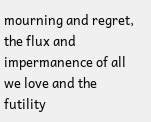mourning and regret, the flux and impermanence of all we love and the futility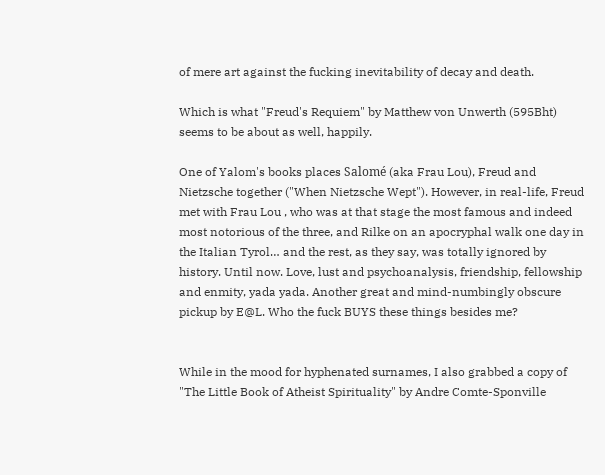of mere art against the fucking inevitability of decay and death.

Which is what "Freud's Requiem" by Matthew von Unwerth (595Bht) seems to be about as well, happily.

One of Yalom's books places Salomé (aka Frau Lou), Freud and Nietzsche together ("When Nietzsche Wept"). However, in real-life, Freud met with Frau Lou , who was at that stage the most famous and indeed most notorious of the three, and Rilke on an apocryphal walk one day in the Italian Tyrol… and the rest, as they say, was totally ignored by history. Until now. Love, lust and psychoanalysis, friendship, fellowship and enmity, yada yada. Another great and mind-numbingly obscure pickup by E@L. Who the fuck BUYS these things besides me?


While in the mood for hyphenated surnames, I also grabbed a copy of "The Little Book of Atheist Spirituality" by Andre Comte-Sponville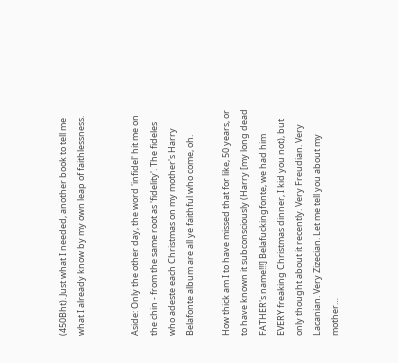(450Bht). Just what I needed, another book to tell me what I already know by my own leap of faithlessness.


Aside: Only the other day, the word 'infidel' hit me on the chin - from the same root as 'fidelity'. The fideles who adeste each Christmas on my mother's Harry Belafonte album are all ye faithful who come, oh.

How thick am I to have missed that for like, 50 years, or to have known it subconsciously (Harry [my long dead FATHER's name!!!] Belafuckingfonte, we had him EVERY freaking Christmas dinner, I kid you not), but only thought about it recently. Very Freudian. Very Lacanian. Very Zizecian. Let me tell you about my mother…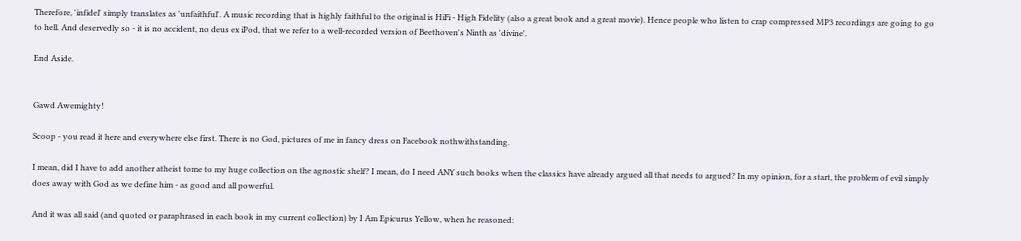Therefore, 'infidel' simply translates as 'unfaithful'. A music recording that is highly faithful to the original is HiFi - High Fidelity (also a great book and a great movie). Hence people who listen to crap compressed MP3 recordings are going to go to hell. And deservedly so - it is no accident, no deus ex iPod, that we refer to a well-recorded version of Beethoven's Ninth as 'divine'.

End Aside.


Gawd Awemighty!

Scoop - you read it here and everywhere else first. There is no God, pictures of me in fancy dress on Facebook nothwithstanding.

I mean, did I have to add another atheist tome to my huge collection on the agnostic shelf? I mean, do I need ANY such books when the classics have already argued all that needs to argued? In my opinion, for a start, the problem of evil simply does away with God as we define him - as good and all powerful.

And it was all said (and quoted or paraphrased in each book in my current collection) by I Am Epicurus Yellow, when he reasoned: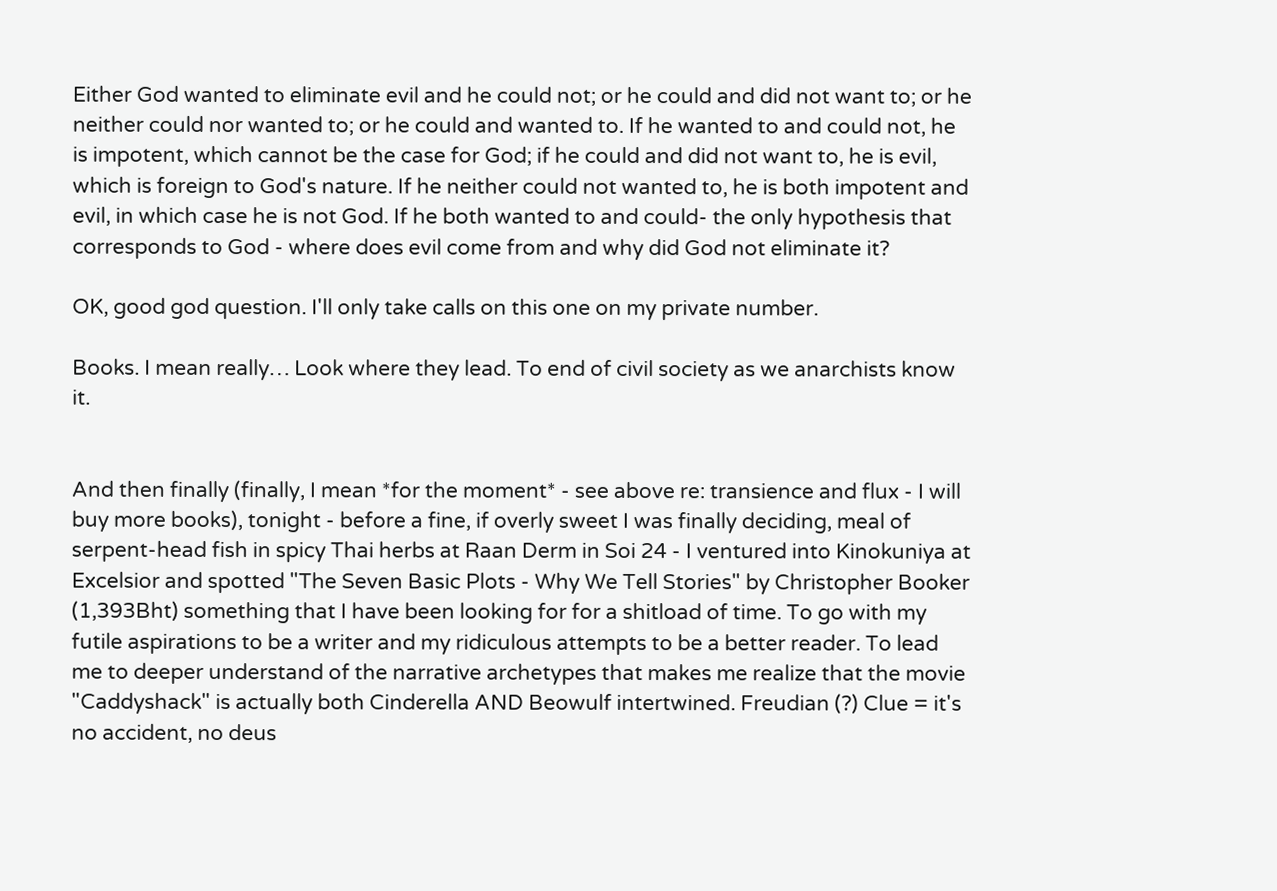Either God wanted to eliminate evil and he could not; or he could and did not want to; or he neither could nor wanted to; or he could and wanted to. If he wanted to and could not, he is impotent, which cannot be the case for God; if he could and did not want to, he is evil, which is foreign to God's nature. If he neither could not wanted to, he is both impotent and evil, in which case he is not God. If he both wanted to and could- the only hypothesis that corresponds to God - where does evil come from and why did God not eliminate it?

OK, good god question. I'll only take calls on this one on my private number.

Books. I mean really… Look where they lead. To end of civil society as we anarchists know it.


And then finally (finally, I mean *for the moment* - see above re: transience and flux - I will buy more books), tonight - before a fine, if overly sweet I was finally deciding, meal of serpent-head fish in spicy Thai herbs at Raan Derm in Soi 24 - I ventured into Kinokuniya at Excelsior and spotted "The Seven Basic Plots - Why We Tell Stories" by Christopher Booker (1,393Bht) something that I have been looking for for a shitload of time. To go with my futile aspirations to be a writer and my ridiculous attempts to be a better reader. To lead me to deeper understand of the narrative archetypes that makes me realize that the movie "Caddyshack" is actually both Cinderella AND Beowulf intertwined. Freudian (?) Clue = it's no accident, no deus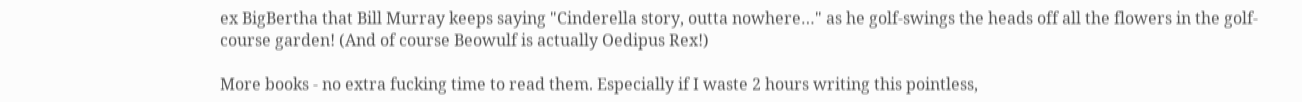ex BigBertha that Bill Murray keeps saying "Cinderella story, outta nowhere…" as he golf-swings the heads off all the flowers in the golf-course garden! (And of course Beowulf is actually Oedipus Rex!)

More books - no extra fucking time to read them. Especially if I waste 2 hours writing this pointless,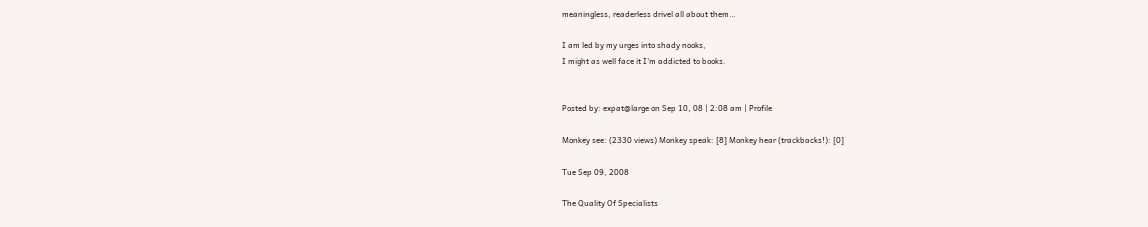meaningless, readerless drivel all about them…

I am led by my urges into shady nooks,
I might as well face it I'm addicted to books.


Posted by: expat@large on Sep 10, 08 | 2:08 am | Profile

Monkey see: (2330 views) Monkey speak: [8] Monkey hear (trackbacks!): [0]

Tue Sep 09, 2008

The Quality Of Specialists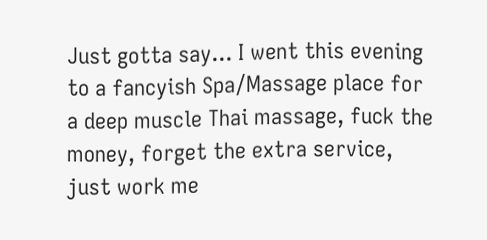Just gotta say... I went this evening to a fancyish Spa/Massage place for a deep muscle Thai massage, fuck the money, forget the extra service, just work me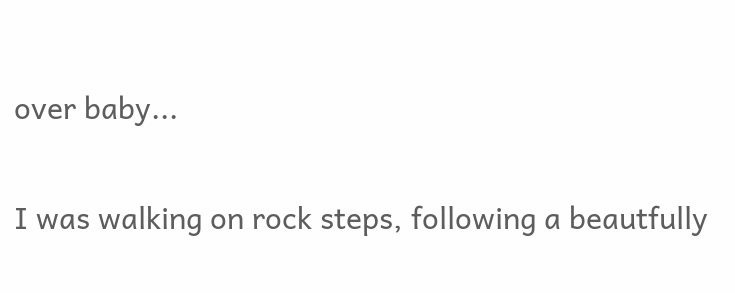over baby...

I was walking on rock steps, following a beautfully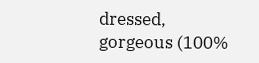dressed, gorgeous (100%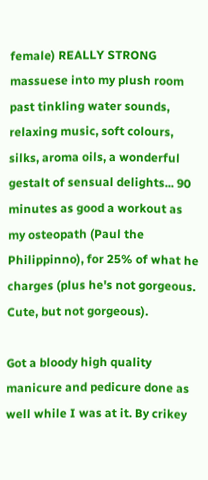female) REALLY STRONG massuese into my plush room past tinkling water sounds, relaxing music, soft colours, silks, aroma oils, a wonderful gestalt of sensual delights... 90 minutes as good a workout as my osteopath (Paul the Philippinno), for 25% of what he charges (plus he's not gorgeous. Cute, but not gorgeous).

Got a bloody high quality manicure and pedicure done as well while I was at it. By crikey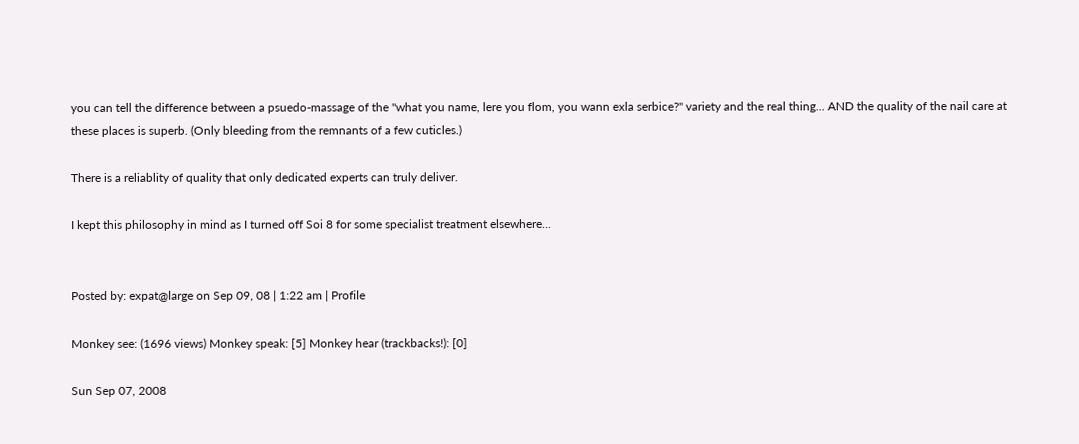you can tell the difference between a psuedo-massage of the "what you name, lere you flom, you wann exla serbice?" variety and the real thing... AND the quality of the nail care at these places is superb. (Only bleeding from the remnants of a few cuticles.)

There is a reliablity of quality that only dedicated experts can truly deliver.

I kept this philosophy in mind as I turned off Soi 8 for some specialist treatment elsewhere...


Posted by: expat@large on Sep 09, 08 | 1:22 am | Profile

Monkey see: (1696 views) Monkey speak: [5] Monkey hear (trackbacks!): [0]

Sun Sep 07, 2008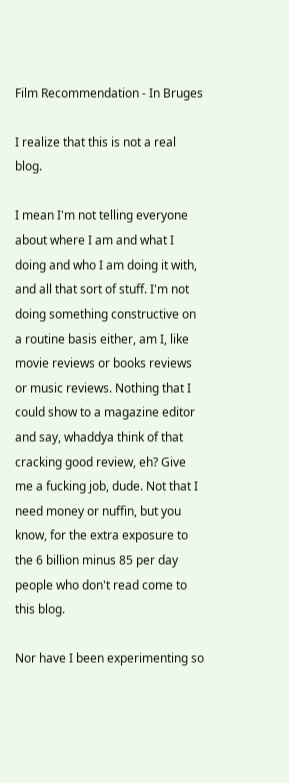Film Recommendation - In Bruges

I realize that this is not a real blog.

I mean I'm not telling everyone about where I am and what I doing and who I am doing it with, and all that sort of stuff. I'm not doing something constructive on a routine basis either, am I, like movie reviews or books reviews or music reviews. Nothing that I could show to a magazine editor and say, whaddya think of that cracking good review, eh? Give me a fucking job, dude. Not that I need money or nuffin, but you know, for the extra exposure to the 6 billion minus 85 per day people who don't read come to this blog.

Nor have I been experimenting so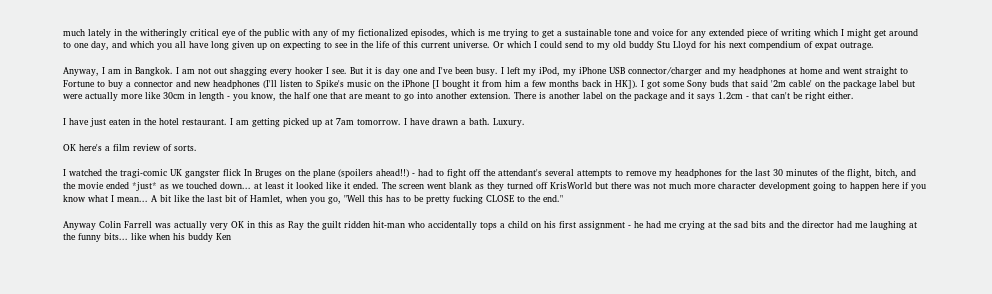much lately in the witheringly critical eye of the public with any of my fictionalized episodes, which is me trying to get a sustainable tone and voice for any extended piece of writing which I might get around to one day, and which you all have long given up on expecting to see in the life of this current universe. Or which I could send to my old buddy Stu Lloyd for his next compendium of expat outrage.

Anyway, I am in Bangkok. I am not out shagging every hooker I see. But it is day one and I've been busy. I left my iPod, my iPhone USB connector/charger and my headphones at home and went straight to Fortune to buy a connector and new headphones (I'll listen to Spike's music on the iPhone [I bought it from him a few months back in HK]). I got some Sony buds that said '2m cable' on the package label but were actually more like 30cm in length - you know, the half one that are meant to go into another extension. There is another label on the package and it says 1.2cm - that can't be right either.

I have just eaten in the hotel restaurant. I am getting picked up at 7am tomorrow. I have drawn a bath. Luxury.

OK here's a film review of sorts.

I watched the tragi-comic UK gangster flick In Bruges on the plane (spoilers ahead!!) - had to fight off the attendant's several attempts to remove my headphones for the last 30 minutes of the flight, bitch, and the movie ended *just* as we touched down... at least it looked like it ended. The screen went blank as they turned off KrisWorld but there was not much more character development going to happen here if you know what I mean... A bit like the last bit of Hamlet, when you go, "Well this has to be pretty fucking CLOSE to the end."

Anyway Colin Farrell was actually very OK in this as Ray the guilt ridden hit-man who accidentally tops a child on his first assignment - he had me crying at the sad bits and the director had me laughing at the funny bits... like when his buddy Ken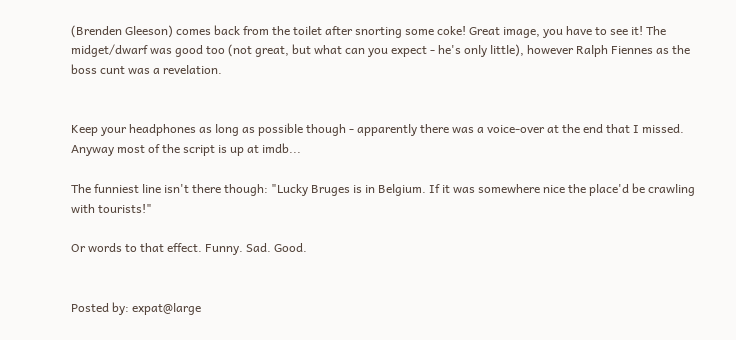(Brenden Gleeson) comes back from the toilet after snorting some coke! Great image, you have to see it! The midget/dwarf was good too (not great, but what can you expect - he's only little), however Ralph Fiennes as the boss cunt was a revelation.


Keep your headphones as long as possible though - apparently there was a voice-over at the end that I missed. Anyway most of the script is up at imdb...

The funniest line isn't there though: "Lucky Bruges is in Belgium. If it was somewhere nice the place'd be crawling with tourists!"

Or words to that effect. Funny. Sad. Good.


Posted by: expat@large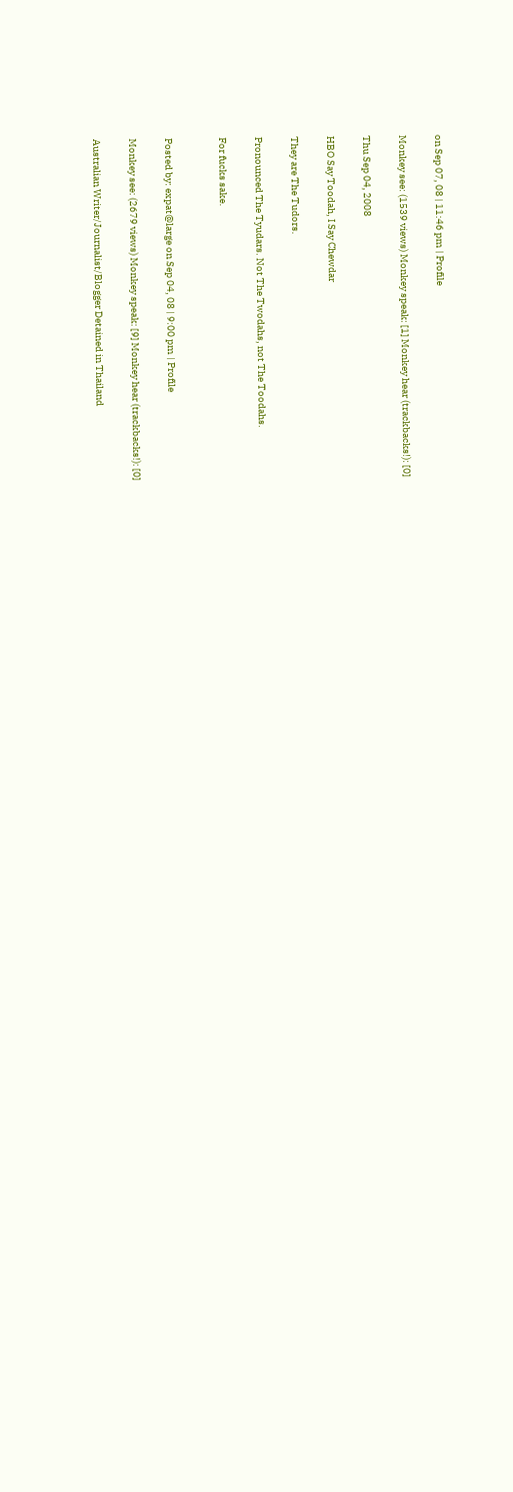on Sep 07, 08 | 11:46 pm | Profile

Monkey see: (1539 views) Monkey speak: [1] Monkey hear (trackbacks!): [0]

Thu Sep 04, 2008

HBO Say Toodah, I Say Chewdar

They are The Tudors.

Pronounced The Tyudars. Not The Twodahs, not The Toodahs.

For fucks sake.


Posted by: expat@large on Sep 04, 08 | 9:00 pm | Profile

Monkey see: (2679 views) Monkey speak: [9] Monkey hear (trackbacks!): [0]

Australian Writer/Journalist/Blogger Detained in Thailand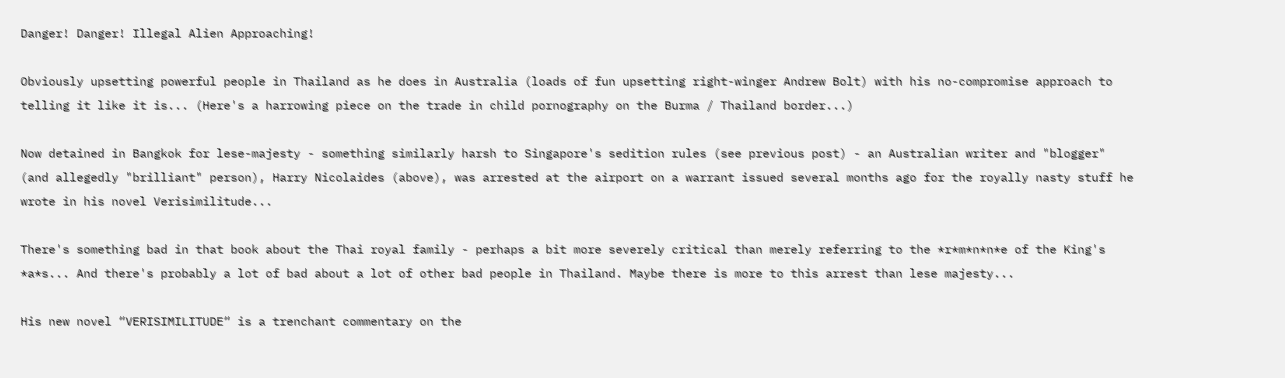Danger! Danger! Illegal Alien Approaching!

Obviously upsetting powerful people in Thailand as he does in Australia (loads of fun upsetting right-winger Andrew Bolt) with his no-compromise approach to telling it like it is... (Here's a harrowing piece on the trade in child pornography on the Burma / Thailand border...)

Now detained in Bangkok for lese-majesty - something similarly harsh to Singapore's sedition rules (see previous post) - an Australian writer and "blogger" (and allegedly "brilliant" person), Harry Nicolaides (above), was arrested at the airport on a warrant issued several months ago for the royally nasty stuff he wrote in his novel Verisimilitude...

There's something bad in that book about the Thai royal family - perhaps a bit more severely critical than merely referring to the *r*m*n*n*e of the King's *a*s... And there's probably a lot of bad about a lot of other bad people in Thailand. Maybe there is more to this arrest than lese majesty...

His new novel “VERISIMILITUDE“ is a trenchant commentary on the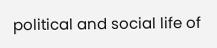political and social life of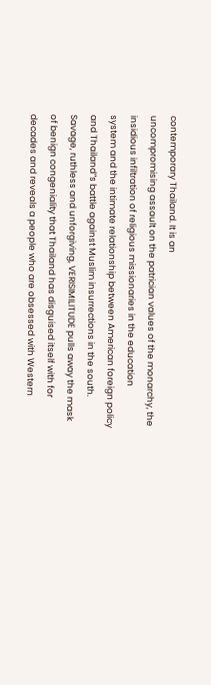contemporary Thailand. It is an
uncompromising assault on the patrician values of the monarchy, the
insidious infiltration of religious missionaries in the education
system and the intimate relationship between American foreign policy
and Thailand”s battle against Muslim insurrections in the south.
Savage, ruthless and unforgiving, VERISIMILITUDE pulls away the mask
of benign congeniality that Thailand has disguised itself with for
decades and reveals a people who are obsessed with Western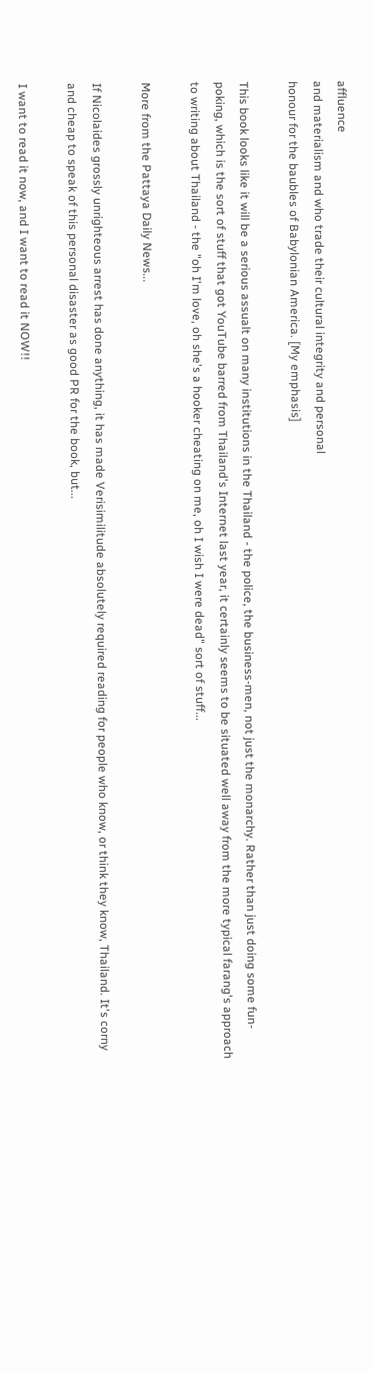affluence
and materialism and who trade their cultural integrity and personal
honour for the baubles of Babylonian America. [My emphasis]

This book looks like it will be a serious assualt on many institutions in the Thailand - the police, the business-men, not just the monarchy. Rather than just doing some fun-poking, which is the sort of stuff that got YouTube barred from Thailand's Internet last year, it certainly seems to be situated well away from the more typical farang's approach to writing about Thailand - the "oh I'm love, oh she's a hooker cheating on me, oh I wish I were dead" sort of stuff...

More from the Pattaya Daily News...

If Nicolaides grossly unrighteous arrest has done anything, it has made Verisimilitude absolutely required reading for people who know, or think they know, Thailand. It's corny and cheap to speak of this personal disaster as good PR for the book, but...

I want to read it now, and I want to read it NOW!!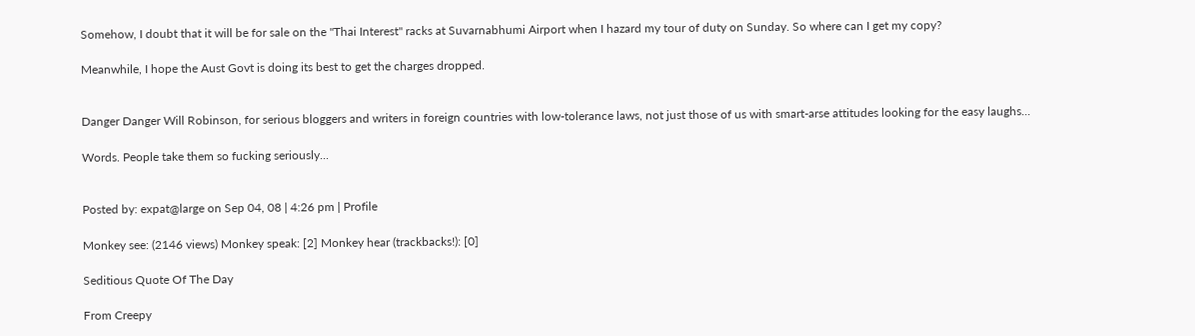Somehow, I doubt that it will be for sale on the "Thai Interest" racks at Suvarnabhumi Airport when I hazard my tour of duty on Sunday. So where can I get my copy?

Meanwhile, I hope the Aust Govt is doing its best to get the charges dropped.


Danger Danger Will Robinson, for serious bloggers and writers in foreign countries with low-tolerance laws, not just those of us with smart-arse attitudes looking for the easy laughs...

Words. People take them so fucking seriously...


Posted by: expat@large on Sep 04, 08 | 4:26 pm | Profile

Monkey see: (2146 views) Monkey speak: [2] Monkey hear (trackbacks!): [0]

Seditious Quote Of The Day

From Creepy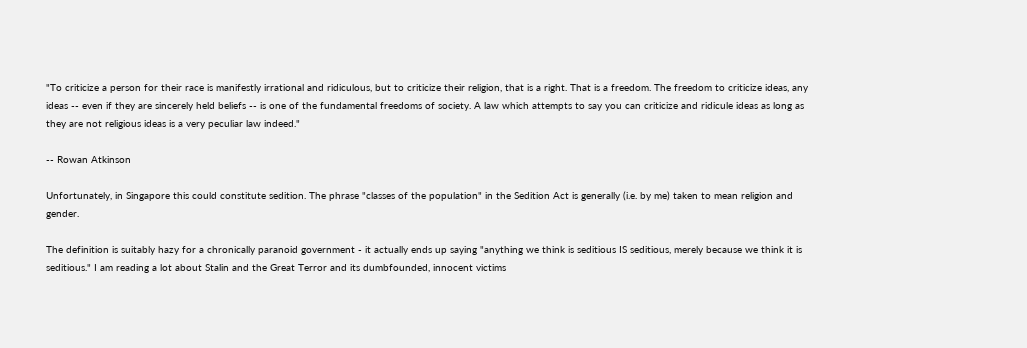"To criticize a person for their race is manifestly irrational and ridiculous, but to criticize their religion, that is a right. That is a freedom. The freedom to criticize ideas, any ideas -- even if they are sincerely held beliefs -- is one of the fundamental freedoms of society. A law which attempts to say you can criticize and ridicule ideas as long as they are not religious ideas is a very peculiar law indeed."

-- Rowan Atkinson

Unfortunately, in Singapore this could constitute sedition. The phrase "classes of the population" in the Sedition Act is generally (i.e. by me) taken to mean religion and gender.

The definition is suitably hazy for a chronically paranoid government - it actually ends up saying "anything we think is seditious IS seditious, merely because we think it is seditious." I am reading a lot about Stalin and the Great Terror and its dumbfounded, innocent victims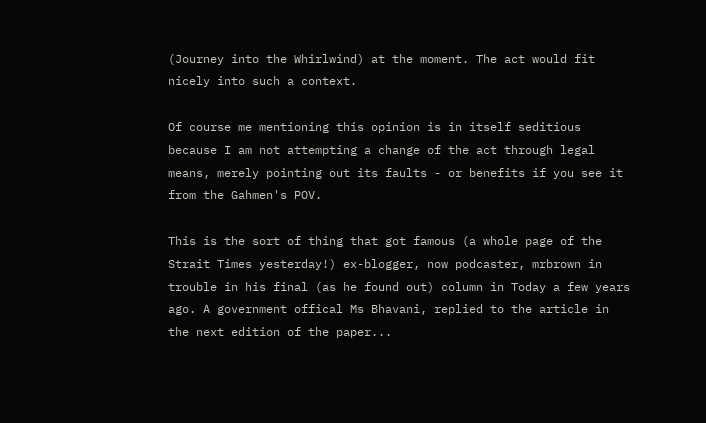(Journey into the Whirlwind) at the moment. The act would fit nicely into such a context.

Of course me mentioning this opinion is in itself seditious because I am not attempting a change of the act through legal means, merely pointing out its faults - or benefits if you see it from the Gahmen's POV.

This is the sort of thing that got famous (a whole page of the Strait Times yesterday!) ex-blogger, now podcaster, mrbrown in trouble in his final (as he found out) column in Today a few years ago. A government offical Ms Bhavani, replied to the article in the next edition of the paper...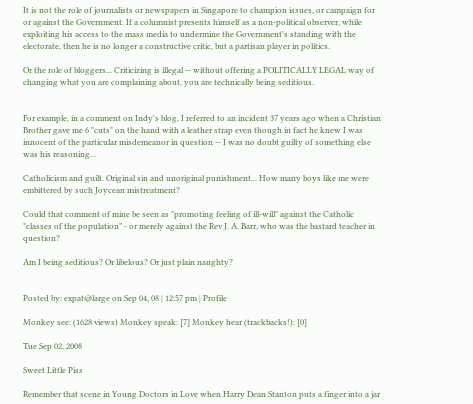It is not the role of journalists or newspapers in Singapore to champion issues, or campaign for or against the Government. If a columnist presents himself as a non-political observer, while exploiting his access to the mass media to undermine the Government's standing with the electorate, then he is no longer a constructive critic, but a partisan player in politics.

Or the role of bloggers... Criticizing is illegal -- without offering a POLITICALLY LEGAL way of changing what you are complaining about, you are technically being seditious.


For example, in a comment on Indy's blog, I referred to an incident 37 years ago when a Christian Brother gave me 6 "cuts" on the hand with a leather strap even though in fact he knew I was innocent of the particular misdemeanor in question -- I was no doubt guilty of something else was his reasoning...

Catholicism and guilt. Original sin and unoriginal punishment... How many boys like me were embittered by such Joycean mistreatment?

Could that comment of mine be seen as "promoting feeling of ill-will" against the Catholic "classes of the population" - or merely against the Rev J. A. Barr, who was the bastard teacher in question?

Am I being seditious? Or libelous? Or just plain naughty?


Posted by: expat@large on Sep 04, 08 | 12:57 pm | Profile

Monkey see: (1628 views) Monkey speak: [7] Monkey hear (trackbacks!): [0]

Tue Sep 02, 2008

Sweet Little Piss

Remember that scene in Young Doctors in Love when Harry Dean Stanton puts a finger into a jar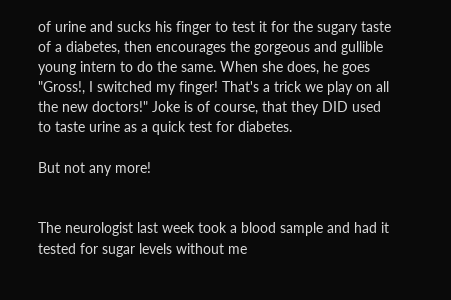of urine and sucks his finger to test it for the sugary taste of a diabetes, then encourages the gorgeous and gullible young intern to do the same. When she does, he goes "Gross!, I switched my finger! That's a trick we play on all the new doctors!" Joke is of course, that they DID used to taste urine as a quick test for diabetes.

But not any more!


The neurologist last week took a blood sample and had it tested for sugar levels without me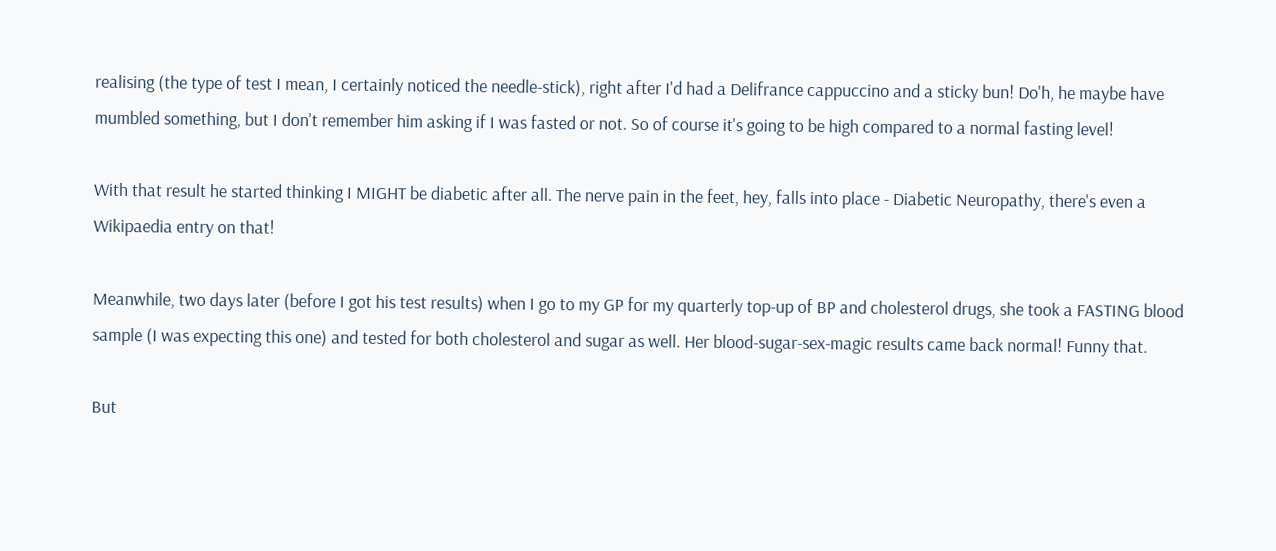realising (the type of test I mean, I certainly noticed the needle-stick), right after I'd had a Delifrance cappuccino and a sticky bun! Do'h, he maybe have mumbled something, but I don't remember him asking if I was fasted or not. So of course it's going to be high compared to a normal fasting level!

With that result he started thinking I MIGHT be diabetic after all. The nerve pain in the feet, hey, falls into place - Diabetic Neuropathy, there's even a Wikipaedia entry on that!

Meanwhile, two days later (before I got his test results) when I go to my GP for my quarterly top-up of BP and cholesterol drugs, she took a FASTING blood sample (I was expecting this one) and tested for both cholesterol and sugar as well. Her blood-sugar-sex-magic results came back normal! Funny that.

But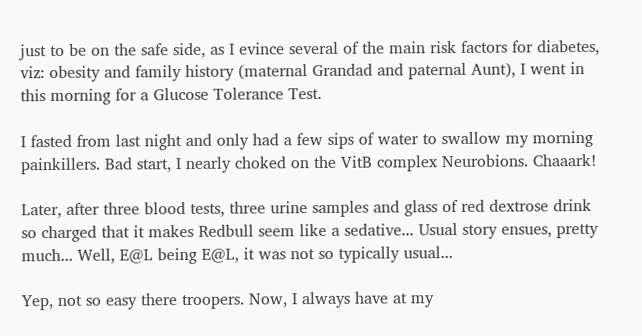just to be on the safe side, as I evince several of the main risk factors for diabetes, viz: obesity and family history (maternal Grandad and paternal Aunt), I went in this morning for a Glucose Tolerance Test.

I fasted from last night and only had a few sips of water to swallow my morning painkillers. Bad start, I nearly choked on the VitB complex Neurobions. Chaaark!

Later, after three blood tests, three urine samples and glass of red dextrose drink so charged that it makes Redbull seem like a sedative... Usual story ensues, pretty much... Well, E@L being E@L, it was not so typically usual...

Yep, not so easy there troopers. Now, I always have at my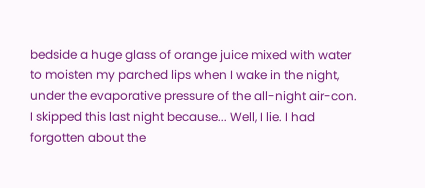bedside a huge glass of orange juice mixed with water to moisten my parched lips when I wake in the night, under the evaporative pressure of the all-night air-con. I skipped this last night because... Well, I lie. I had forgotten about the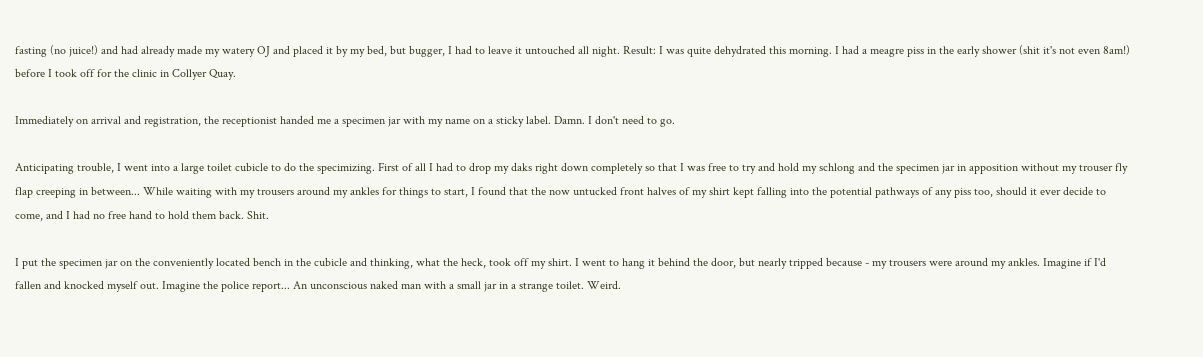fasting (no juice!) and had already made my watery OJ and placed it by my bed, but bugger, I had to leave it untouched all night. Result: I was quite dehydrated this morning. I had a meagre piss in the early shower (shit it's not even 8am!) before I took off for the clinic in Collyer Quay.

Immediately on arrival and registration, the receptionist handed me a specimen jar with my name on a sticky label. Damn. I don't need to go.

Anticipating trouble, I went into a large toilet cubicle to do the specimizing. First of all I had to drop my daks right down completely so that I was free to try and hold my schlong and the specimen jar in apposition without my trouser fly flap creeping in between... While waiting with my trousers around my ankles for things to start, I found that the now untucked front halves of my shirt kept falling into the potential pathways of any piss too, should it ever decide to come, and I had no free hand to hold them back. Shit.

I put the specimen jar on the conveniently located bench in the cubicle and thinking, what the heck, took off my shirt. I went to hang it behind the door, but nearly tripped because - my trousers were around my ankles. Imagine if I'd fallen and knocked myself out. Imagine the police report... An unconscious naked man with a small jar in a strange toilet. Weird.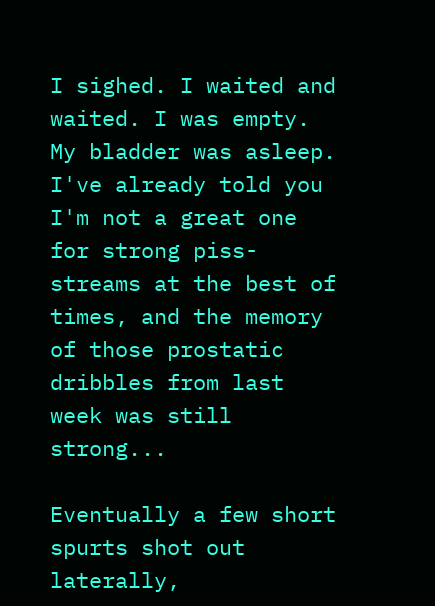I sighed. I waited and waited. I was empty. My bladder was asleep. I've already told you I'm not a great one for strong piss-streams at the best of times, and the memory of those prostatic dribbles from last week was still strong...

Eventually a few short spurts shot out laterally,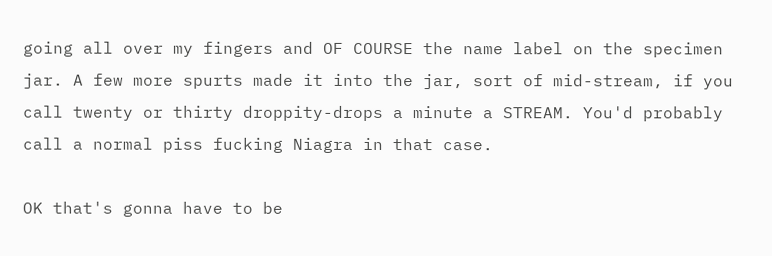going all over my fingers and OF COURSE the name label on the specimen jar. A few more spurts made it into the jar, sort of mid-stream, if you call twenty or thirty droppity-drops a minute a STREAM. You'd probably call a normal piss fucking Niagra in that case.

OK that's gonna have to be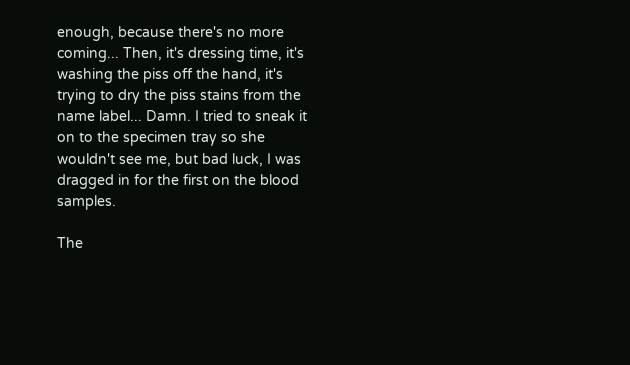enough, because there's no more coming... Then, it's dressing time, it's washing the piss off the hand, it's trying to dry the piss stains from the name label... Damn. I tried to sneak it on to the specimen tray so she wouldn't see me, but bad luck, I was dragged in for the first on the blood samples.

The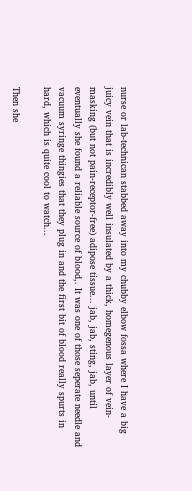nurse or lab-technican stabbed away into my chubby elbow fossa where I have a big juicy vein that is incredibly well insulated by a thick, homegenous layer of vein-masking (but not pain-receptor-free) adipose tissue... jab, jab, sting, jab, until eventually she found a reliable source of blood,. It was one of those seperate needle and vacuum syringe thingies that they plug in and the first bit of blood really spurts in hard, which is quite cool to watch...

Then she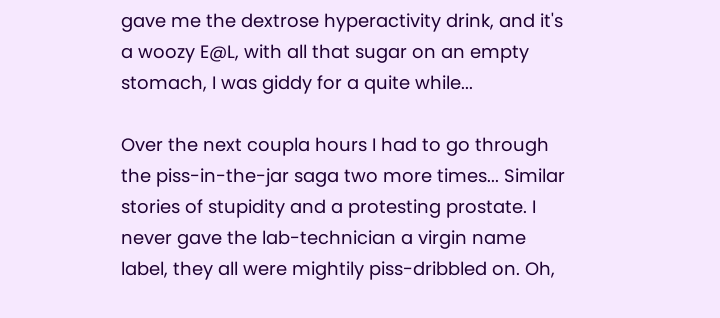gave me the dextrose hyperactivity drink, and it's a woozy E@L, with all that sugar on an empty stomach, I was giddy for a quite while...

Over the next coupla hours I had to go through the piss-in-the-jar saga two more times... Similar stories of stupidity and a protesting prostate. I never gave the lab-technician a virgin name label, they all were mightily piss-dribbled on. Oh,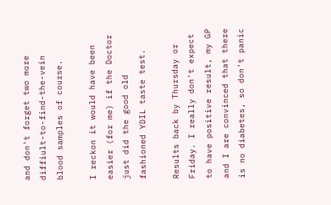and don't forget two more diffiult-to-find-the-vein blood samples of course.

I reckon it would have been easier (for me) if the Doctor just did the good old fashioned YDIL taste test.

Results back by Thursday or Friday. I really don't expect to have positive result, my GP and I are convinced that there is no diabetes, so don't panic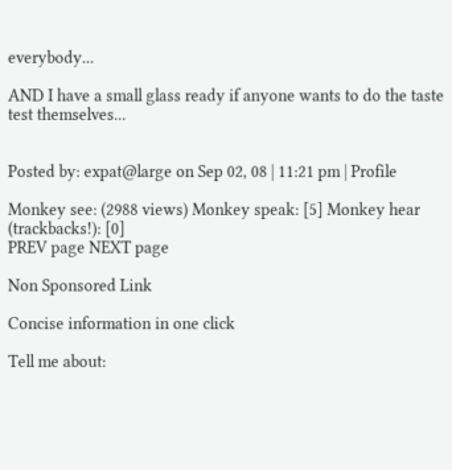everybody...

AND I have a small glass ready if anyone wants to do the taste test themselves...


Posted by: expat@large on Sep 02, 08 | 11:21 pm | Profile

Monkey see: (2988 views) Monkey speak: [5] Monkey hear (trackbacks!): [0]
PREV page NEXT page

Non Sponsored Link

Concise information in one click

Tell me about: